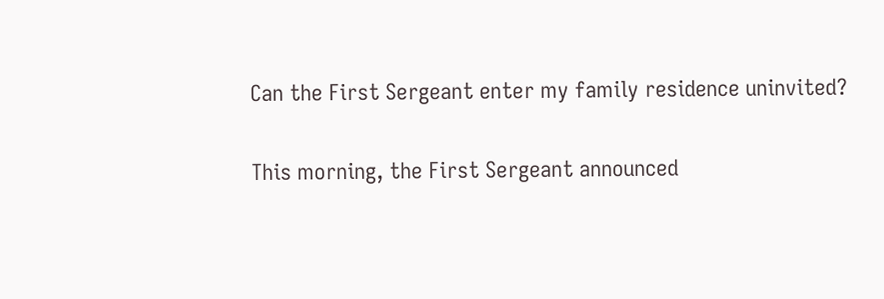Can the First Sergeant enter my family residence uninvited?

This morning, the First Sergeant announced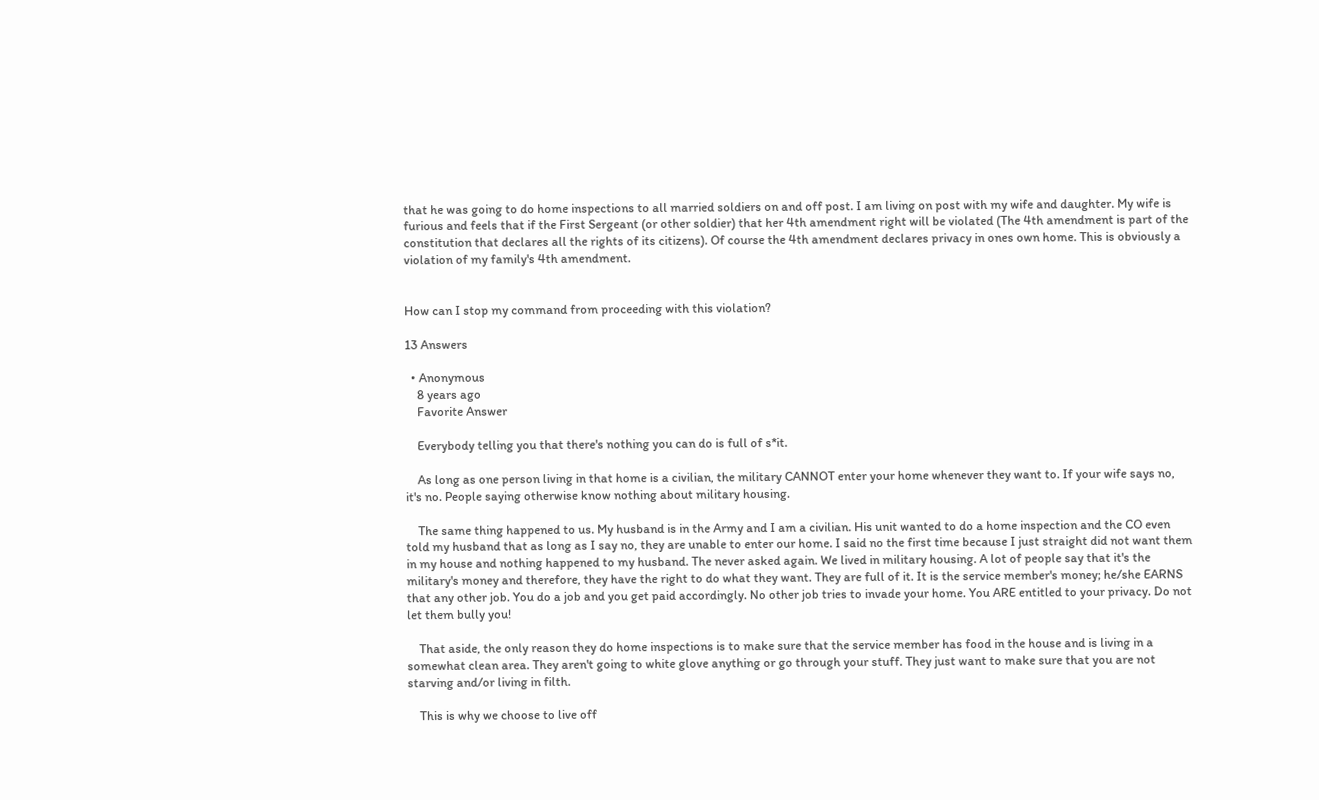that he was going to do home inspections to all married soldiers on and off post. I am living on post with my wife and daughter. My wife is furious and feels that if the First Sergeant (or other soldier) that her 4th amendment right will be violated (The 4th amendment is part of the constitution that declares all the rights of its citizens). Of course the 4th amendment declares privacy in ones own home. This is obviously a violation of my family's 4th amendment.


How can I stop my command from proceeding with this violation?

13 Answers

  • Anonymous
    8 years ago
    Favorite Answer

    Everybody telling you that there's nothing you can do is full of s*it.

    As long as one person living in that home is a civilian, the military CANNOT enter your home whenever they want to. If your wife says no, it's no. People saying otherwise know nothing about military housing.

    The same thing happened to us. My husband is in the Army and I am a civilian. His unit wanted to do a home inspection and the CO even told my husband that as long as I say no, they are unable to enter our home. I said no the first time because I just straight did not want them in my house and nothing happened to my husband. The never asked again. We lived in military housing. A lot of people say that it's the military's money and therefore, they have the right to do what they want. They are full of it. It is the service member's money; he/she EARNS that any other job. You do a job and you get paid accordingly. No other job tries to invade your home. You ARE entitled to your privacy. Do not let them bully you!

    That aside, the only reason they do home inspections is to make sure that the service member has food in the house and is living in a somewhat clean area. They aren't going to white glove anything or go through your stuff. They just want to make sure that you are not starving and/or living in filth.

    This is why we choose to live off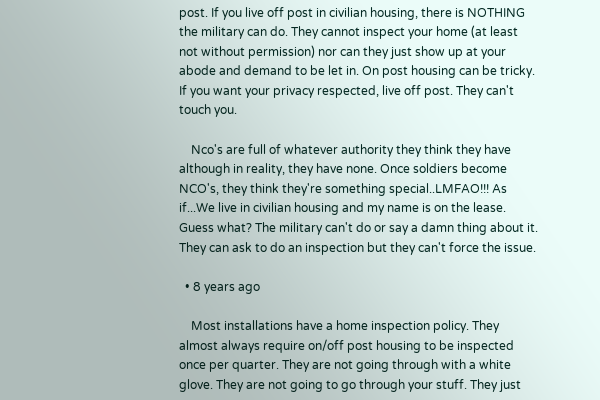post. If you live off post in civilian housing, there is NOTHING the military can do. They cannot inspect your home (at least not without permission) nor can they just show up at your abode and demand to be let in. On post housing can be tricky. If you want your privacy respected, live off post. They can't touch you.

    Nco's are full of whatever authority they think they have although in reality, they have none. Once soldiers become NCO's, they think they're something special..LMFAO!!! As if...We live in civilian housing and my name is on the lease. Guess what? The military can't do or say a damn thing about it. They can ask to do an inspection but they can't force the issue.

  • 8 years ago

    Most installations have a home inspection policy. They almost always require on/off post housing to be inspected once per quarter. They are not going through with a white glove. They are not going to go through your stuff. They just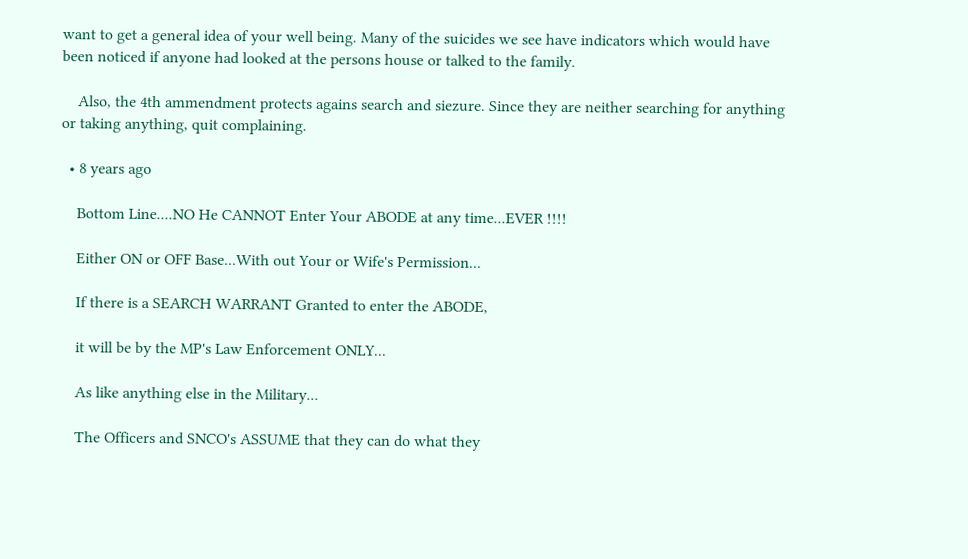want to get a general idea of your well being. Many of the suicides we see have indicators which would have been noticed if anyone had looked at the persons house or talked to the family.

    Also, the 4th ammendment protects agains search and siezure. Since they are neither searching for anything or taking anything, quit complaining.

  • 8 years ago

    Bottom Line....NO He CANNOT Enter Your ABODE at any time...EVER !!!!

    Either ON or OFF Base...With out Your or Wife's Permission...

    If there is a SEARCH WARRANT Granted to enter the ABODE,

    it will be by the MP's Law Enforcement ONLY...

    As like anything else in the Military...

    The Officers and SNCO's ASSUME that they can do what they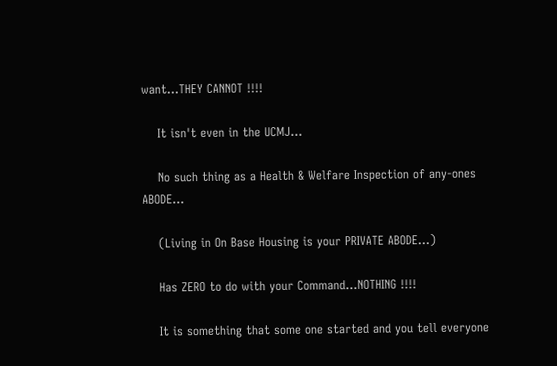want...THEY CANNOT !!!!

    It isn't even in the UCMJ...

    No such thing as a Health & Welfare Inspection of any-ones ABODE...

    (Living in On Base Housing is your PRIVATE ABODE...)

    Has ZERO to do with your Command...NOTHING !!!!

    It is something that some one started and you tell everyone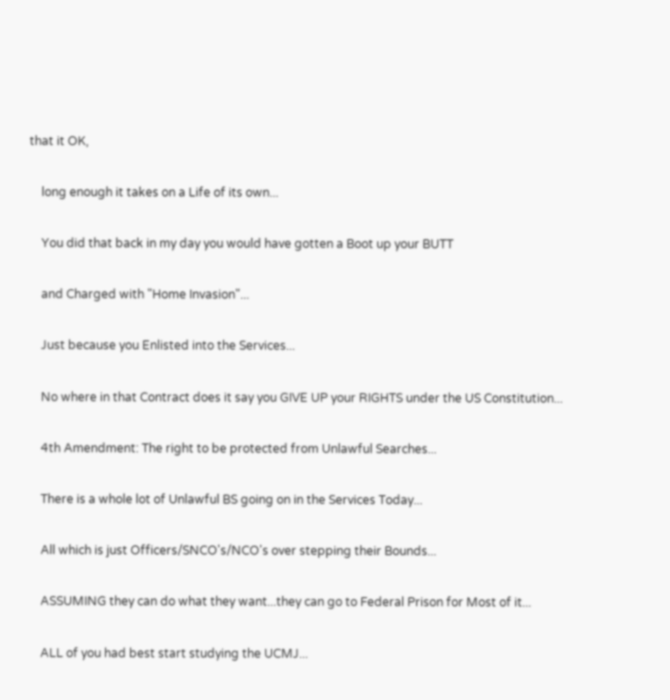that it OK,

    long enough it takes on a Life of its own...

    You did that back in my day you would have gotten a Boot up your BUTT

    and Charged with "Home Invasion"...

    Just because you Enlisted into the Services...

    No where in that Contract does it say you GIVE UP your RIGHTS under the US Constitution...

    4th Amendment: The right to be protected from Unlawful Searches...

    There is a whole lot of Unlawful BS going on in the Services Today...

    All which is just Officers/SNCO's/NCO's over stepping their Bounds...

    ASSUMING they can do what they want...they can go to Federal Prison for Most of it...

    ALL of you had best start studying the UCMJ...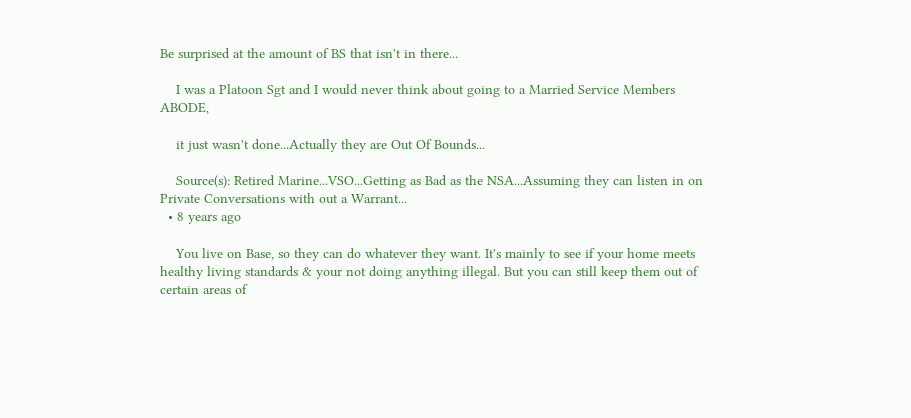Be surprised at the amount of BS that isn't in there...

    I was a Platoon Sgt and I would never think about going to a Married Service Members ABODE,

    it just wasn't done...Actually they are Out Of Bounds...

    Source(s): Retired Marine...VSO...Getting as Bad as the NSA...Assuming they can listen in on Private Conversations with out a Warrant...
  • 8 years ago

    You live on Base, so they can do whatever they want. It's mainly to see if your home meets healthy living standards & your not doing anything illegal. But you can still keep them out of certain areas of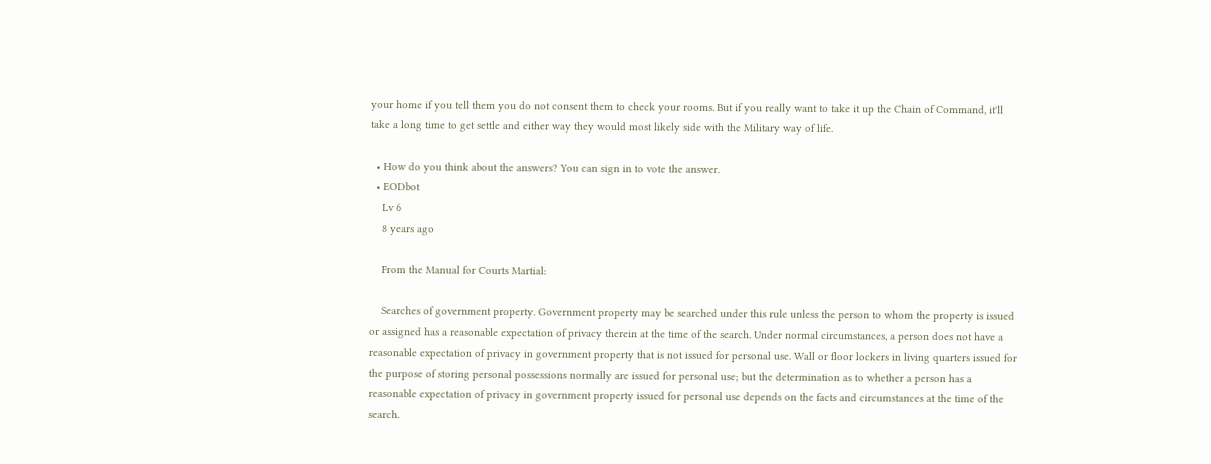your home if you tell them you do not consent them to check your rooms. But if you really want to take it up the Chain of Command, it'll take a long time to get settle and either way they would most likely side with the Military way of life.

  • How do you think about the answers? You can sign in to vote the answer.
  • EODbot
    Lv 6
    8 years ago

    From the Manual for Courts Martial:

    Searches of government property. Government property may be searched under this rule unless the person to whom the property is issued or assigned has a reasonable expectation of privacy therein at the time of the search. Under normal circumstances, a person does not have a reasonable expectation of privacy in government property that is not issued for personal use. Wall or floor lockers in living quarters issued for the purpose of storing personal possessions normally are issued for personal use; but the determination as to whether a person has a reasonable expectation of privacy in government property issued for personal use depends on the facts and circumstances at the time of the search.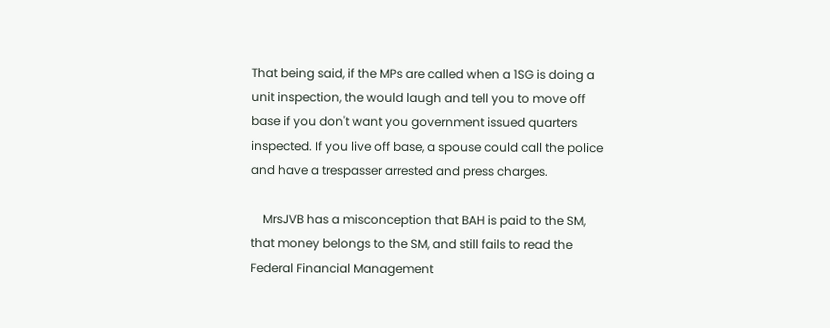That being said, if the MPs are called when a 1SG is doing a unit inspection, the would laugh and tell you to move off base if you don't want you government issued quarters inspected. If you live off base, a spouse could call the police and have a trespasser arrested and press charges.

    MrsJVB has a misconception that BAH is paid to the SM, that money belongs to the SM, and still fails to read the Federal Financial Management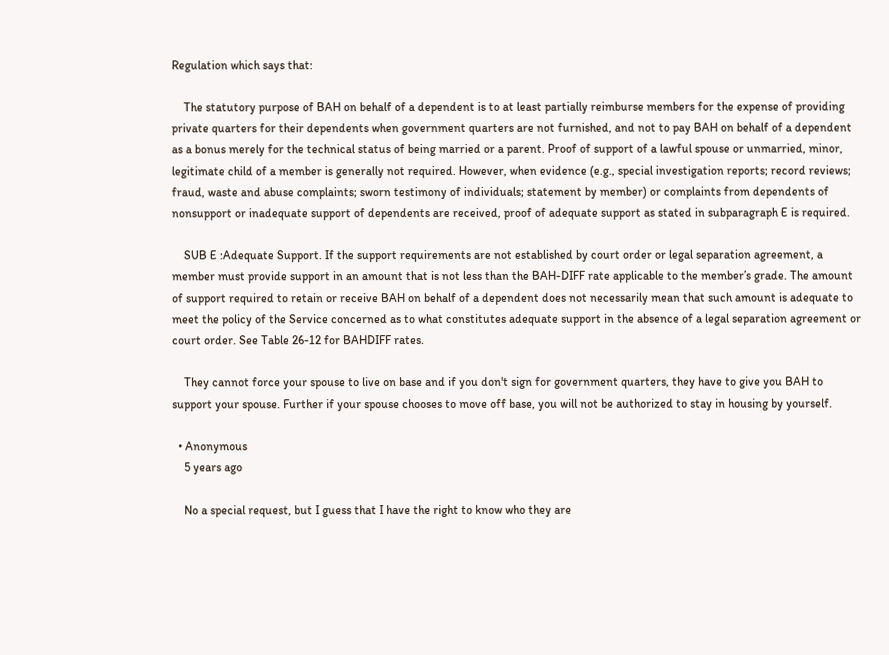Regulation which says that:

    The statutory purpose of BAH on behalf of a dependent is to at least partially reimburse members for the expense of providing private quarters for their dependents when government quarters are not furnished, and not to pay BAH on behalf of a dependent as a bonus merely for the technical status of being married or a parent. Proof of support of a lawful spouse or unmarried, minor, legitimate child of a member is generally not required. However, when evidence (e.g., special investigation reports; record reviews; fraud, waste and abuse complaints; sworn testimony of individuals; statement by member) or complaints from dependents of nonsupport or inadequate support of dependents are received, proof of adequate support as stated in subparagraph E is required.

    SUB E :Adequate Support. If the support requirements are not established by court order or legal separation agreement, a member must provide support in an amount that is not less than the BAH-DIFF rate applicable to the member’s grade. The amount of support required to retain or receive BAH on behalf of a dependent does not necessarily mean that such amount is adequate to meet the policy of the Service concerned as to what constitutes adequate support in the absence of a legal separation agreement or court order. See Table 26-12 for BAHDIFF rates.

    They cannot force your spouse to live on base and if you don't sign for government quarters, they have to give you BAH to support your spouse. Further if your spouse chooses to move off base, you will not be authorized to stay in housing by yourself.

  • Anonymous
    5 years ago

    No a special request, but I guess that I have the right to know who they are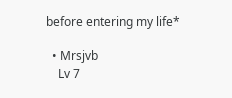before entering my life*

  • Mrsjvb
    Lv 7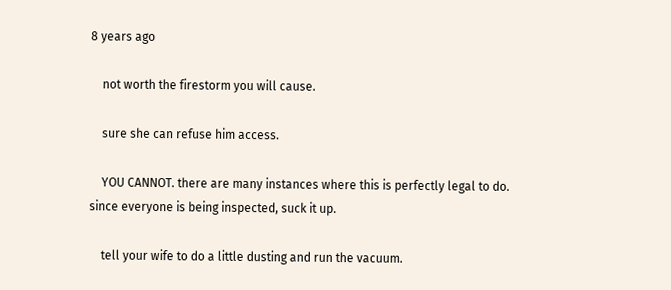8 years ago

    not worth the firestorm you will cause.

    sure she can refuse him access.

    YOU CANNOT. there are many instances where this is perfectly legal to do. since everyone is being inspected, suck it up.

    tell your wife to do a little dusting and run the vacuum.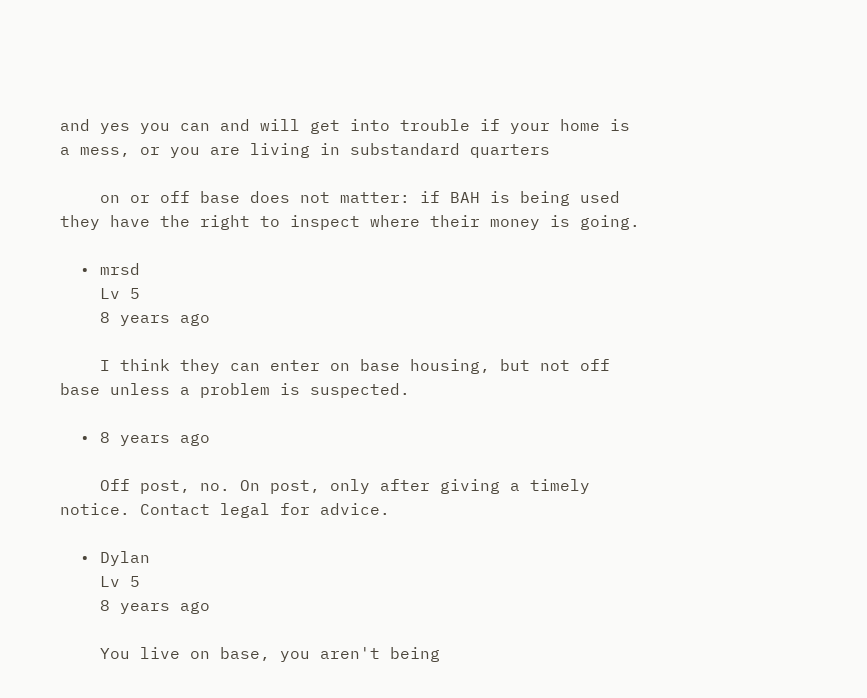and yes you can and will get into trouble if your home is a mess, or you are living in substandard quarters

    on or off base does not matter: if BAH is being used they have the right to inspect where their money is going.

  • mrsd
    Lv 5
    8 years ago

    I think they can enter on base housing, but not off base unless a problem is suspected.

  • 8 years ago

    Off post, no. On post, only after giving a timely notice. Contact legal for advice.

  • Dylan
    Lv 5
    8 years ago

    You live on base, you aren't being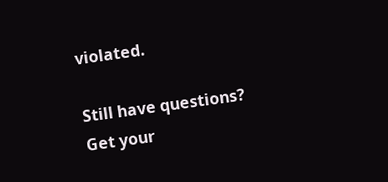violated.

Still have questions? Get your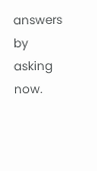answers by asking now.